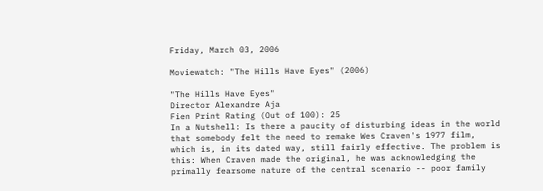Friday, March 03, 2006

Moviewatch: "The Hills Have Eyes" (2006)

"The Hills Have Eyes"
Director Alexandre Aja
Fien Print Rating (Out of 100): 25
In a Nutshell: Is there a paucity of disturbing ideas in the world that somebody felt the need to remake Wes Craven's 1977 film, which is, in its dated way, still fairly effective. The problem is this: When Craven made the original, he was acknowledging the primally fearsome nature of the central scenario -- poor family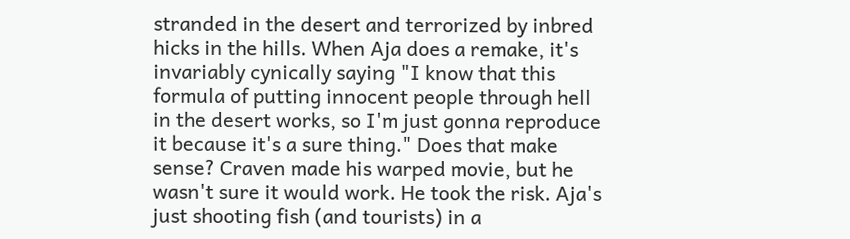stranded in the desert and terrorized by inbred hicks in the hills. When Aja does a remake, it's invariably cynically saying "I know that this formula of putting innocent people through hell in the desert works, so I'm just gonna reproduce it because it's a sure thing." Does that make sense? Craven made his warped movie, but he wasn't sure it would work. He took the risk. Aja's just shooting fish (and tourists) in a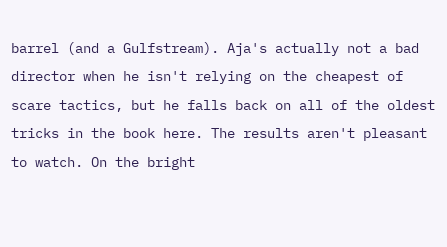barrel (and a Gulfstream). Aja's actually not a bad director when he isn't relying on the cheapest of scare tactics, but he falls back on all of the oldest tricks in the book here. The results aren't pleasant to watch. On the bright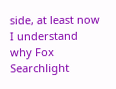side, at least now I understand why Fox Searchlight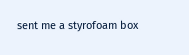sent me a styrofoam box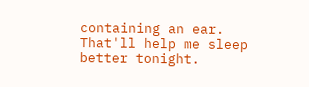containing an ear. That'll help me sleep better tonight.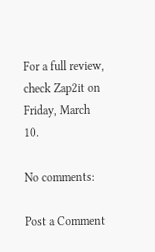For a full review, check Zap2it on Friday, March 10.

No comments:

Post a Comment